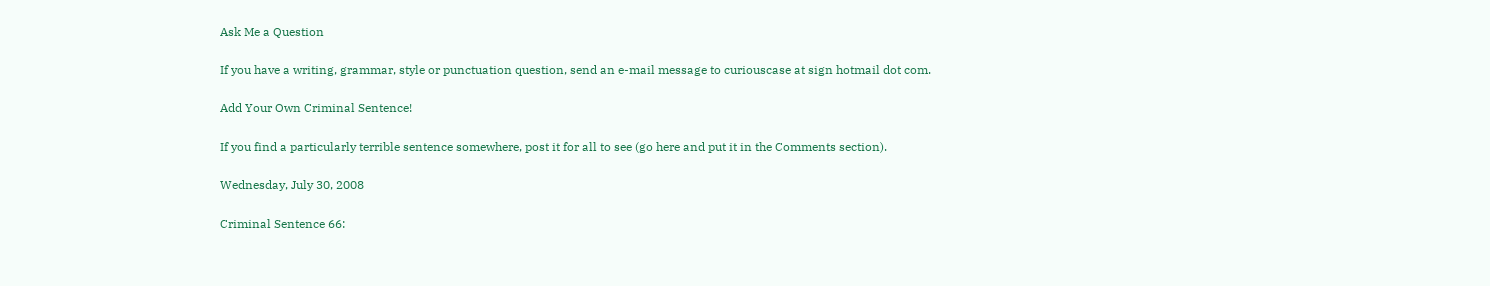Ask Me a Question

If you have a writing, grammar, style or punctuation question, send an e-mail message to curiouscase at sign hotmail dot com.

Add Your Own Criminal Sentence!

If you find a particularly terrible sentence somewhere, post it for all to see (go here and put it in the Comments section).

Wednesday, July 30, 2008

Criminal Sentence 66: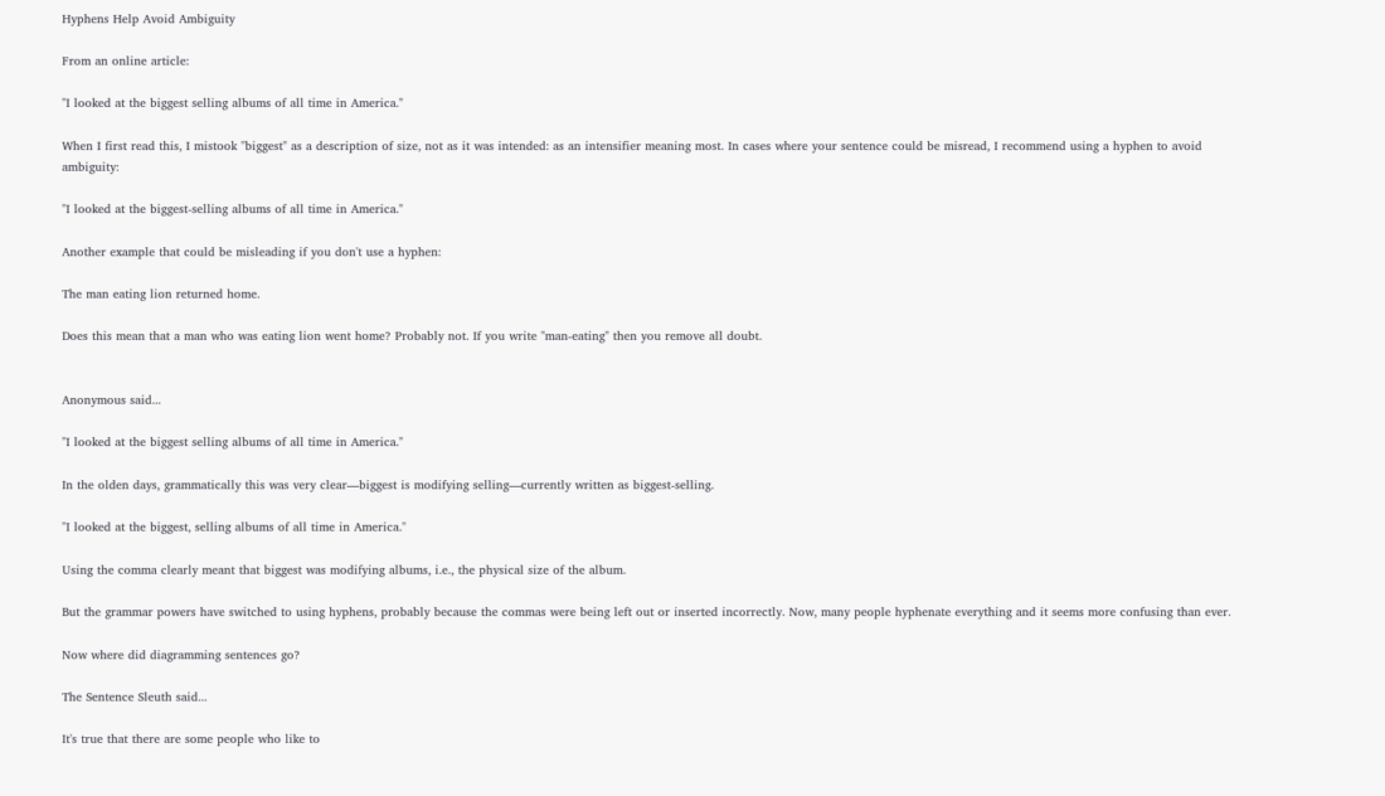Hyphens Help Avoid Ambiguity

From an online article:

"I looked at the biggest selling albums of all time in America."

When I first read this, I mistook "biggest" as a description of size, not as it was intended: as an intensifier meaning most. In cases where your sentence could be misread, I recommend using a hyphen to avoid ambiguity:

"I looked at the biggest-selling albums of all time in America."

Another example that could be misleading if you don't use a hyphen:

The man eating lion returned home.

Does this mean that a man who was eating lion went home? Probably not. If you write "man-eating" then you remove all doubt.


Anonymous said...

"I looked at the biggest selling albums of all time in America."

In the olden days, grammatically this was very clear—biggest is modifying selling—currently written as biggest-selling.

"I looked at the biggest, selling albums of all time in America."

Using the comma clearly meant that biggest was modifying albums, i.e., the physical size of the album.

But the grammar powers have switched to using hyphens, probably because the commas were being left out or inserted incorrectly. Now, many people hyphenate everything and it seems more confusing than ever.

Now where did diagramming sentences go?

The Sentence Sleuth said...

It's true that there are some people who like to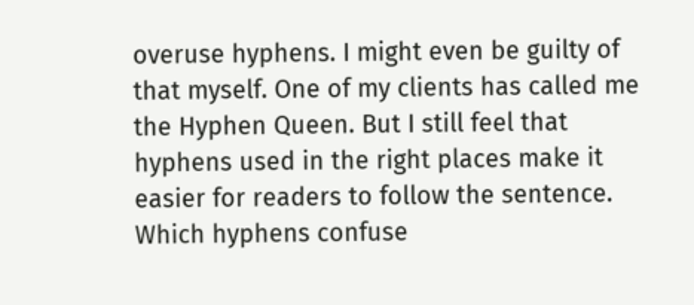overuse hyphens. I might even be guilty of that myself. One of my clients has called me the Hyphen Queen. But I still feel that hyphens used in the right places make it easier for readers to follow the sentence.
Which hyphens confuse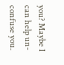you? Maybe I can help un-confuse you.